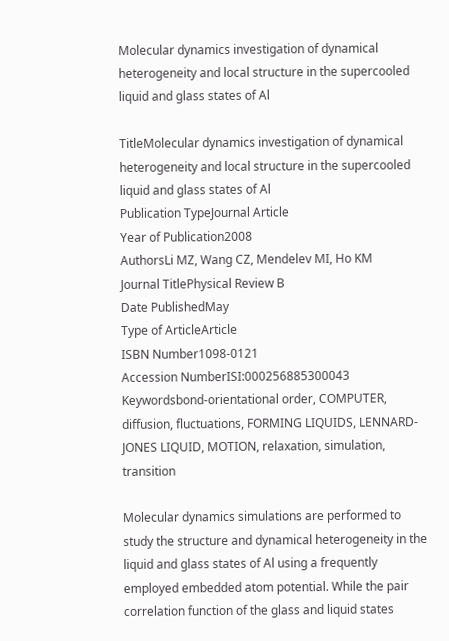Molecular dynamics investigation of dynamical heterogeneity and local structure in the supercooled liquid and glass states of Al

TitleMolecular dynamics investigation of dynamical heterogeneity and local structure in the supercooled liquid and glass states of Al
Publication TypeJournal Article
Year of Publication2008
AuthorsLi MZ, Wang CZ, Mendelev MI, Ho KM
Journal TitlePhysical Review B
Date PublishedMay
Type of ArticleArticle
ISBN Number1098-0121
Accession NumberISI:000256885300043
Keywordsbond-orientational order, COMPUTER, diffusion, fluctuations, FORMING LIQUIDS, LENNARD-JONES LIQUID, MOTION, relaxation, simulation, transition

Molecular dynamics simulations are performed to study the structure and dynamical heterogeneity in the liquid and glass states of Al using a frequently employed embedded atom potential. While the pair correlation function of the glass and liquid states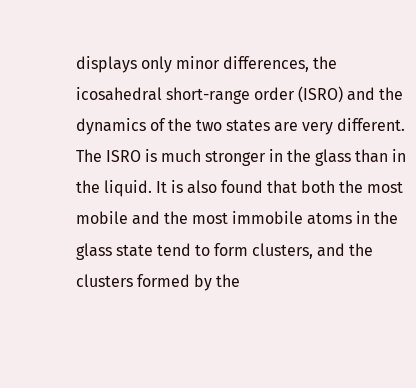displays only minor differences, the icosahedral short-range order (ISRO) and the dynamics of the two states are very different. The ISRO is much stronger in the glass than in the liquid. It is also found that both the most mobile and the most immobile atoms in the glass state tend to form clusters, and the clusters formed by the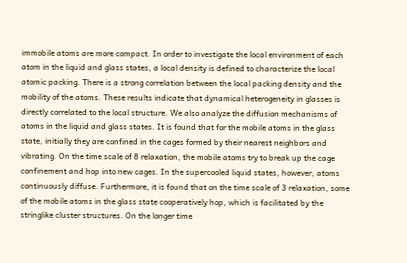immobile atoms are more compact. In order to investigate the local environment of each atom in the liquid and glass states, a local density is defined to characterize the local atomic packing. There is a strong correlation between the local packing density and the mobility of the atoms. These results indicate that dynamical heterogeneity in glasses is directly correlated to the local structure. We also analyze the diffusion mechanisms of atoms in the liquid and glass states. It is found that for the mobile atoms in the glass state, initially they are confined in the cages formed by their nearest neighbors and vibrating. On the time scale of 8 relaxation, the mobile atoms try to break up the cage confinement and hop into new cages. In the supercooled liquid states, however, atoms continuously diffuse. Furthermore, it is found that on the time scale of 3 relaxation, some of the mobile atoms in the glass state cooperatively hop, which is facilitated by the stringlike cluster structures. On the longer time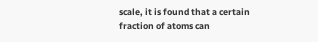scale, it is found that a certain fraction of atoms can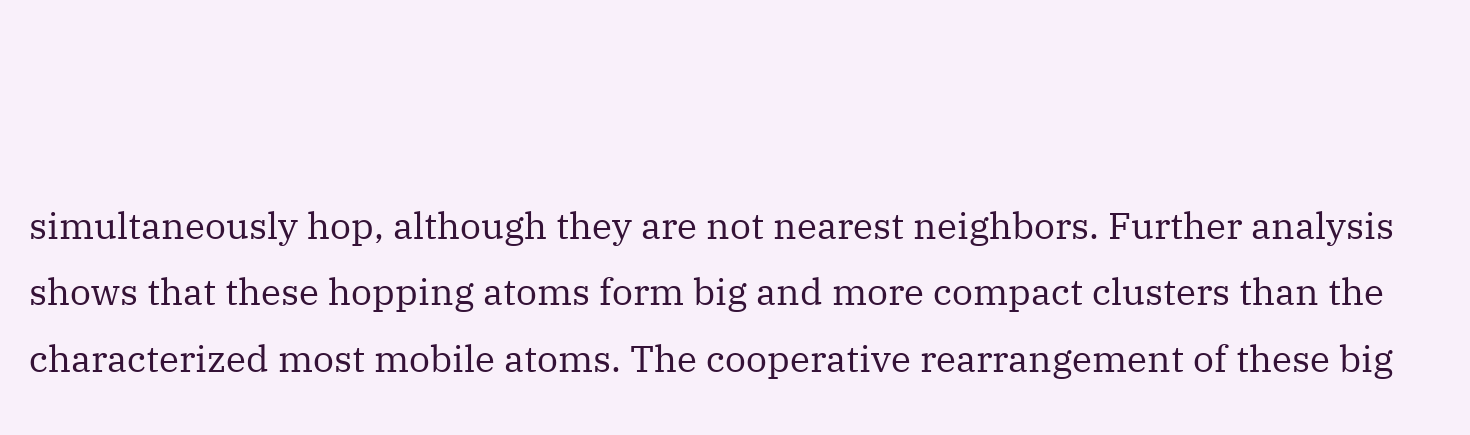simultaneously hop, although they are not nearest neighbors. Further analysis shows that these hopping atoms form big and more compact clusters than the characterized most mobile atoms. The cooperative rearrangement of these big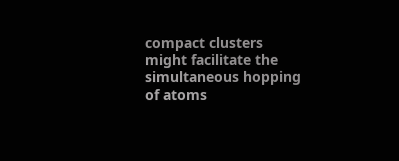compact clusters might facilitate the simultaneous hopping of atoms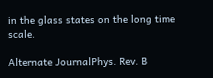in the glass states on the long time scale.

Alternate JournalPhys. Rev. B